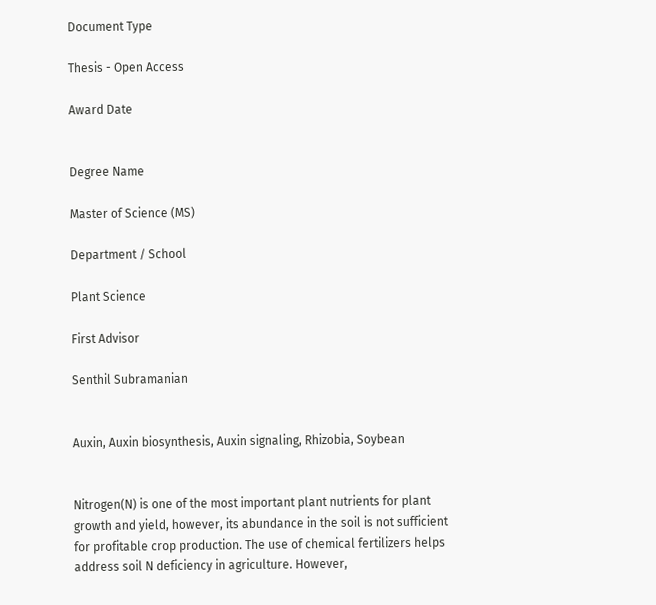Document Type

Thesis - Open Access

Award Date


Degree Name

Master of Science (MS)

Department / School

Plant Science

First Advisor

Senthil Subramanian


Auxin, Auxin biosynthesis, Auxin signaling, Rhizobia, Soybean


Nitrogen(N) is one of the most important plant nutrients for plant growth and yield, however, its abundance in the soil is not sufficient for profitable crop production. The use of chemical fertilizers helps address soil N deficiency in agriculture. However,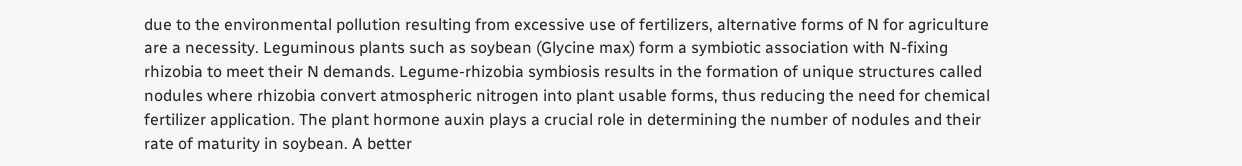due to the environmental pollution resulting from excessive use of fertilizers, alternative forms of N for agriculture are a necessity. Leguminous plants such as soybean (Glycine max) form a symbiotic association with N-fixing rhizobia to meet their N demands. Legume-rhizobia symbiosis results in the formation of unique structures called nodules where rhizobia convert atmospheric nitrogen into plant usable forms, thus reducing the need for chemical fertilizer application. The plant hormone auxin plays a crucial role in determining the number of nodules and their rate of maturity in soybean. A better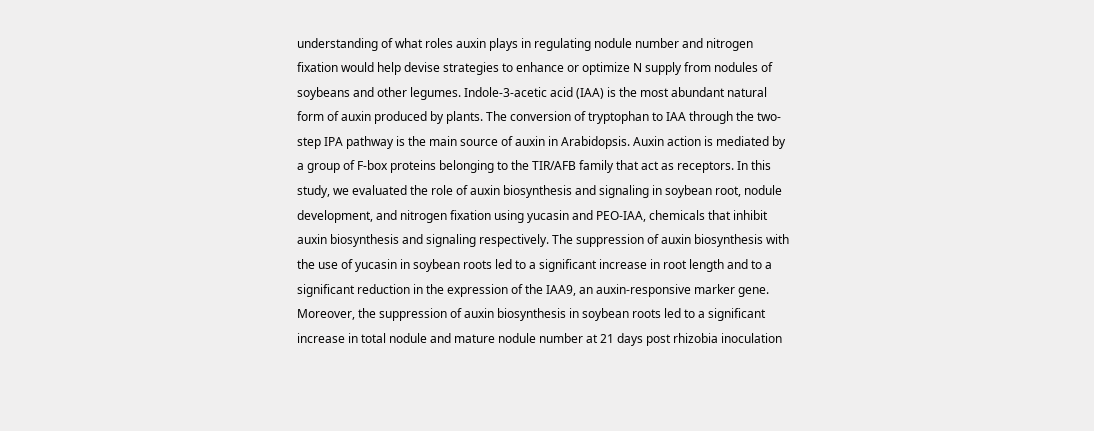understanding of what roles auxin plays in regulating nodule number and nitrogen fixation would help devise strategies to enhance or optimize N supply from nodules of soybeans and other legumes. Indole-3-acetic acid (IAA) is the most abundant natural form of auxin produced by plants. The conversion of tryptophan to IAA through the two-step IPA pathway is the main source of auxin in Arabidopsis. Auxin action is mediated by a group of F-box proteins belonging to the TIR/AFB family that act as receptors. In this study, we evaluated the role of auxin biosynthesis and signaling in soybean root, nodule development, and nitrogen fixation using yucasin and PEO-IAA, chemicals that inhibit auxin biosynthesis and signaling respectively. The suppression of auxin biosynthesis with the use of yucasin in soybean roots led to a significant increase in root length and to a significant reduction in the expression of the IAA9, an auxin-responsive marker gene. Moreover, the suppression of auxin biosynthesis in soybean roots led to a significant increase in total nodule and mature nodule number at 21 days post rhizobia inoculation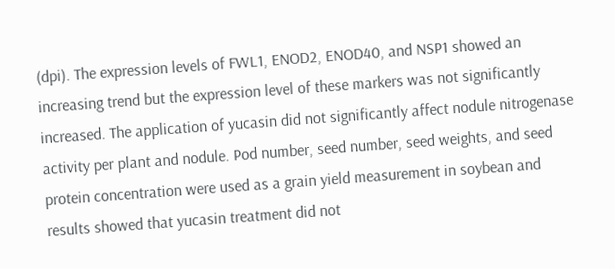(dpi). The expression levels of FWL1, ENOD2, ENOD40, and NSP1 showed an increasing trend but the expression level of these markers was not significantly increased. The application of yucasin did not significantly affect nodule nitrogenase activity per plant and nodule. Pod number, seed number, seed weights, and seed protein concentration were used as a grain yield measurement in soybean and results showed that yucasin treatment did not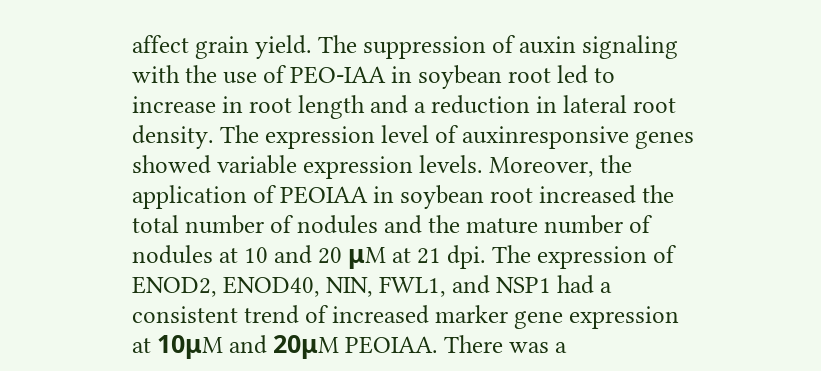affect grain yield. The suppression of auxin signaling with the use of PEO-IAA in soybean root led to increase in root length and a reduction in lateral root density. The expression level of auxinresponsive genes showed variable expression levels. Moreover, the application of PEOIAA in soybean root increased the total number of nodules and the mature number of nodules at 10 and 20 μM at 21 dpi. The expression of ENOD2, ENOD40, NIN, FWL1, and NSP1 had a consistent trend of increased marker gene expression at 10μM and 20μM PEOIAA. There was a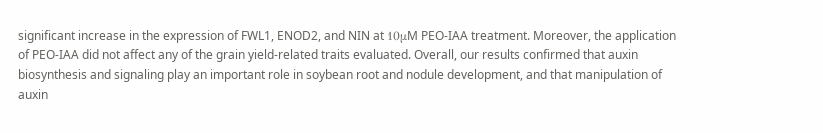significant increase in the expression of FWL1, ENOD2, and NIN at 10μM PEO-IAA treatment. Moreover, the application of PEO-IAA did not affect any of the grain yield-related traits evaluated. Overall, our results confirmed that auxin biosynthesis and signaling play an important role in soybean root and nodule development, and that manipulation of auxin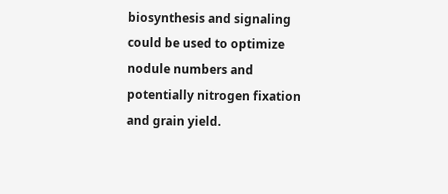biosynthesis and signaling could be used to optimize nodule numbers and potentially nitrogen fixation and grain yield.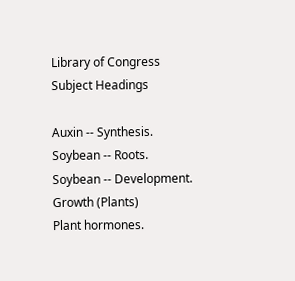Library of Congress Subject Headings

Auxin -- Synthesis.
Soybean -- Roots.
Soybean -- Development.
Growth (Plants)
Plant hormones.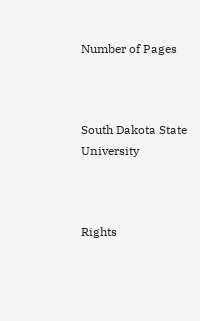Number of Pages



South Dakota State University



Rights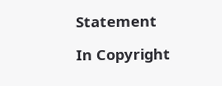Statement

In Copyright